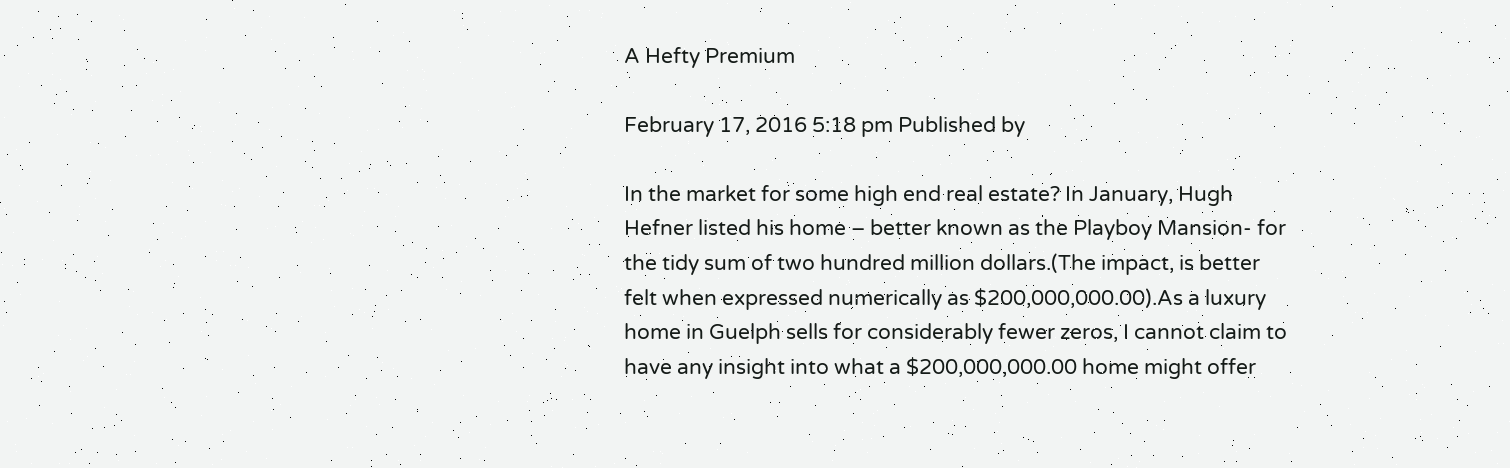A Hefty Premium

February 17, 2016 5:18 pm Published by

In the market for some high end real estate? In January, Hugh Hefner listed his home – better known as the Playboy Mansion- for the tidy sum of two hundred million dollars.(The impact, is better felt when expressed numerically as $200,000,000.00).As a luxury home in Guelph sells for considerably fewer zeros, I cannot claim to have any insight into what a $200,000,000.00 home might offer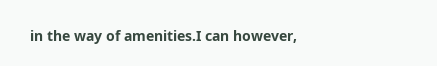in the way of amenities.I can however,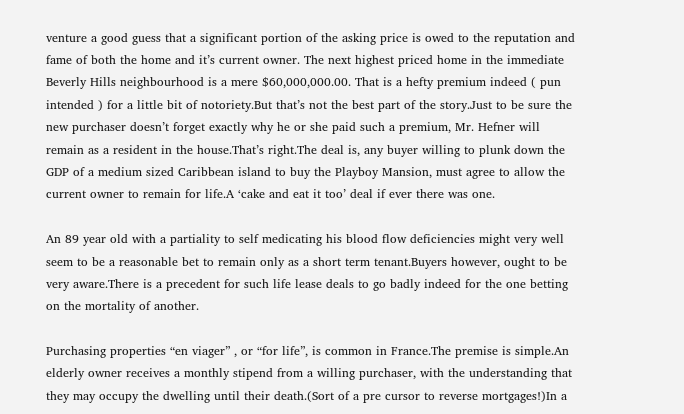venture a good guess that a significant portion of the asking price is owed to the reputation and fame of both the home and it’s current owner. The next highest priced home in the immediate Beverly Hills neighbourhood is a mere $60,000,000.00. That is a hefty premium indeed ( pun intended ) for a little bit of notoriety.But that’s not the best part of the story.Just to be sure the new purchaser doesn’t forget exactly why he or she paid such a premium, Mr. Hefner will remain as a resident in the house.That’s right.The deal is, any buyer willing to plunk down the GDP of a medium sized Caribbean island to buy the Playboy Mansion, must agree to allow the current owner to remain for life.A ‘cake and eat it too’ deal if ever there was one.

An 89 year old with a partiality to self medicating his blood flow deficiencies might very well seem to be a reasonable bet to remain only as a short term tenant.Buyers however, ought to be very aware.There is a precedent for such life lease deals to go badly indeed for the one betting on the mortality of another.

Purchasing properties “en viager” , or “for life”, is common in France.The premise is simple.An elderly owner receives a monthly stipend from a willing purchaser, with the understanding that they may occupy the dwelling until their death.(Sort of a pre cursor to reverse mortgages!)In a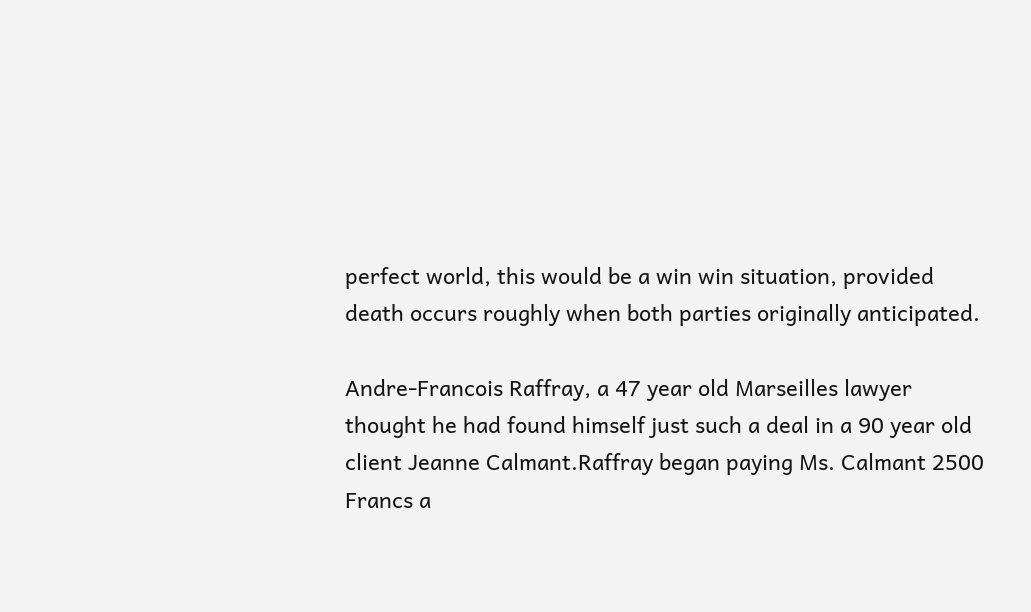perfect world, this would be a win win situation, provided death occurs roughly when both parties originally anticipated.

Andre-Francois Raffray, a 47 year old Marseilles lawyer thought he had found himself just such a deal in a 90 year old client Jeanne Calmant.Raffray began paying Ms. Calmant 2500 Francs a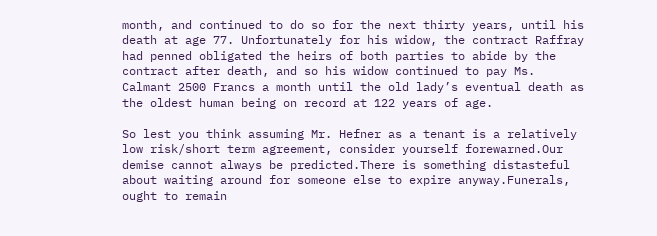month, and continued to do so for the next thirty years, until his death at age 77. Unfortunately for his widow, the contract Raffray had penned obligated the heirs of both parties to abide by the contract after death, and so his widow continued to pay Ms. Calmant 2500 Francs a month until the old lady’s eventual death as the oldest human being on record at 122 years of age.

So lest you think assuming Mr. Hefner as a tenant is a relatively low risk/short term agreement, consider yourself forewarned.Our demise cannot always be predicted.There is something distasteful about waiting around for someone else to expire anyway.Funerals, ought to remain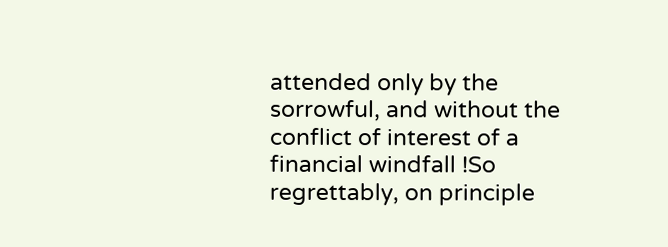attended only by the sorrowful, and without the conflict of interest of a financial windfall !So regrettably, on principle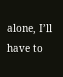alone, I’ll have to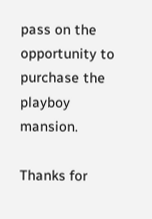pass on the opportunity to purchase the playboy mansion.

Thanks for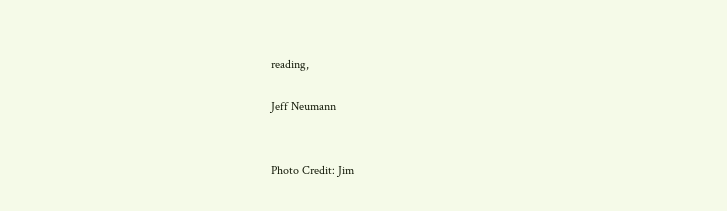reading,

Jeff Neumann


Photo Credit: Jim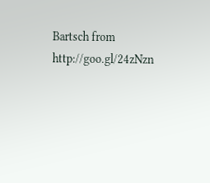Bartsch from http://goo.gl/24zNzn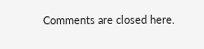Comments are closed here.